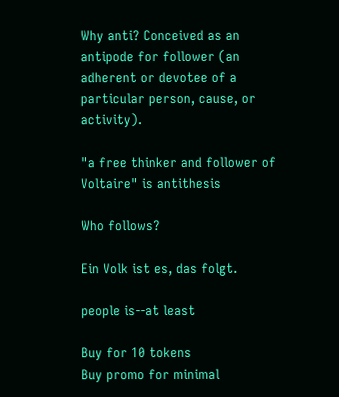Why anti? Conceived as an antipode for follower (an adherent or devotee of a particular person, cause, or activity).

"a free thinker and follower of Voltaire" is antithesis

Who follows?

Ein Volk ist es, das folgt.

people is--at least

Buy for 10 tokens
Buy promo for minimal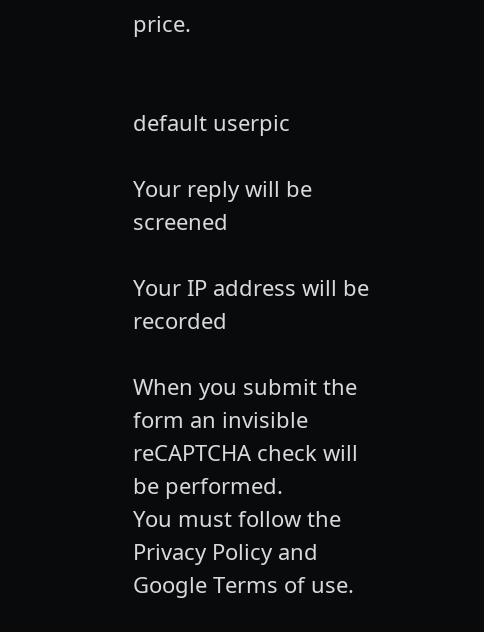price.


default userpic

Your reply will be screened

Your IP address will be recorded

When you submit the form an invisible reCAPTCHA check will be performed.
You must follow the Privacy Policy and Google Terms of use.